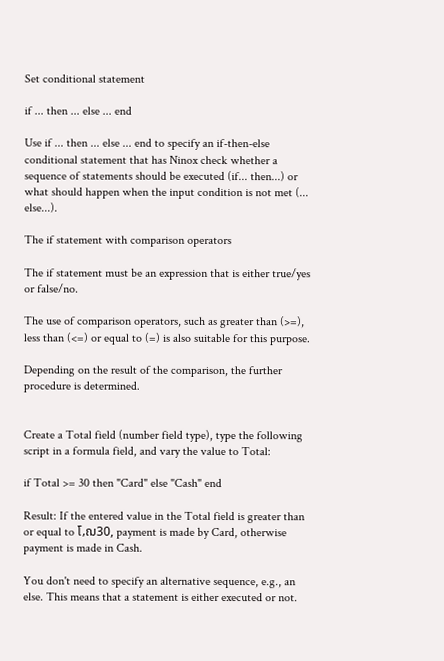Set conditional statement

if ... then ... else ... end

Use if ... then ... else ... end to specify an if-then-else conditional statement that has Ninox check whether a sequence of statements should be executed (if... then...) or what should happen when the input condition is not met (... else...).

The if statement with comparison operators

The if statement must be an expression that is either true/yes or false/no.

The use of comparison operators, such as greater than (>=), less than (<=) or equal to (=) is also suitable for this purpose.

Depending on the result of the comparison, the further procedure is determined.


Create a Total field (number field type), type the following script in a formula field, and vary the value to Total:

if Total >= 30 then "Card" else "Cash" end

Result: If the entered value in the Total field is greater than or equal to โ‚ฌ30, payment is made by Card, otherwise payment is made in Cash.

You don't need to specify an alternative sequence, e.g., an else. This means that a statement is either executed or not.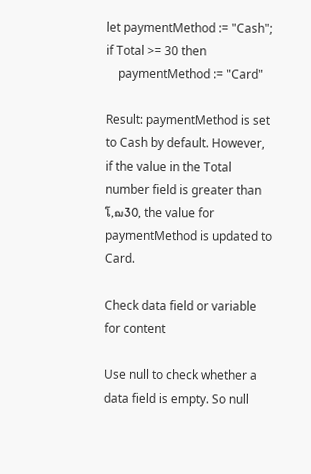let paymentMethod := "Cash";
if Total >= 30 then
    paymentMethod := "Card"

Result: paymentMethod is set to Cash by default. However, if the value in the Total number field is greater than โ‚ฌ30, the value for paymentMethod is updated to Card.

Check data field or variable for content

Use null to check whether a data field is empty. So null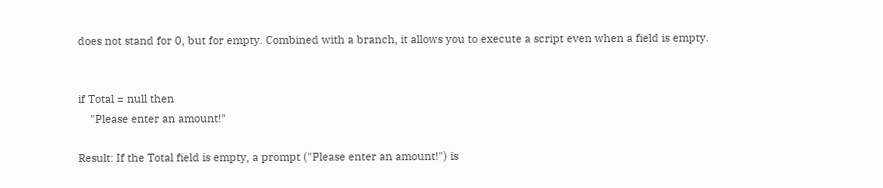does not stand for 0, but for empty. Combined with a branch, it allows you to execute a script even when a field is empty.


if Total = null then
    "Please enter an amount!"

Result: If the Total field is empty, a prompt ("Please enter an amount!") is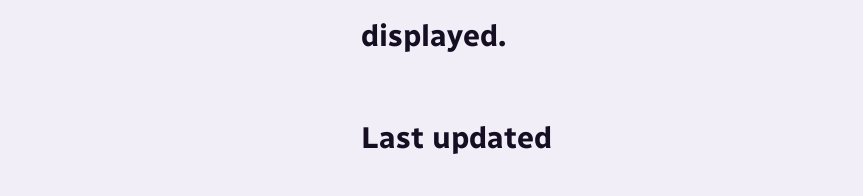displayed.

Last updated